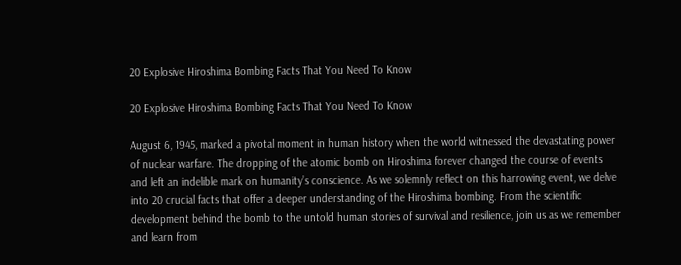20 Explosive Hiroshima Bombing Facts That You Need To Know

20 Explosive Hiroshima Bombing Facts That You Need To Know

August 6, 1945, marked a pivotal moment in human history when the world witnessed the devastating power of nuclear warfare. The dropping of the atomic bomb on Hiroshima forever changed the course of events and left an indelible mark on humanity’s conscience. As we solemnly reflect on this harrowing event, we delve into 20 crucial facts that offer a deeper understanding of the Hiroshima bombing. From the scientific development behind the bomb to the untold human stories of survival and resilience, join us as we remember and learn from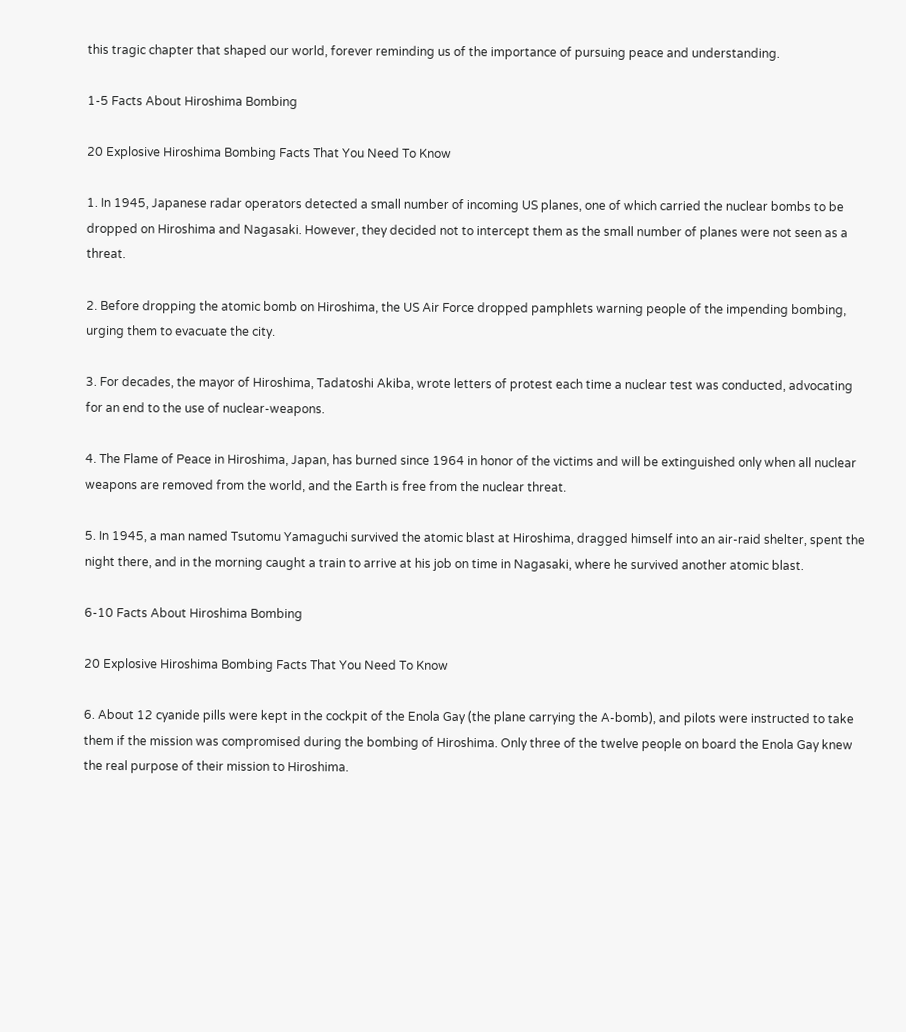this tragic chapter that shaped our world, forever reminding us of the importance of pursuing peace and understanding.

1-5 Facts About Hiroshima Bombing

20 Explosive Hiroshima Bombing Facts That You Need To Know

1. In 1945, Japanese radar operators detected a small number of incoming US planes, one of which carried the nuclear bombs to be dropped on Hiroshima and Nagasaki. However, they decided not to intercept them as the small number of planes were not seen as a threat.

2. Before dropping the atomic bomb on Hiroshima, the US Air Force dropped pamphlets warning people of the impending bombing, urging them to evacuate the city.

3. For decades, the mayor of Hiroshima, Tadatoshi Akiba, wrote letters of protest each time a nuclear test was conducted, advocating for an end to the use of nuclear-weapons.

4. The Flame of Peace in Hiroshima, Japan, has burned since 1964 in honor of the victims and will be extinguished only when all nuclear weapons are removed from the world, and the Earth is free from the nuclear threat.

5. In 1945, a man named Tsutomu Yamaguchi survived the atomic blast at Hiroshima, dragged himself into an air-raid shelter, spent the night there, and in the morning caught a train to arrive at his job on time in Nagasaki, where he survived another atomic blast.

6-10 Facts About Hiroshima Bombing

20 Explosive Hiroshima Bombing Facts That You Need To Know

6. About 12 cyanide pills were kept in the cockpit of the Enola Gay (the plane carrying the A-bomb), and pilots were instructed to take them if the mission was compromised during the bombing of Hiroshima. Only three of the twelve people on board the Enola Gay knew the real purpose of their mission to Hiroshima.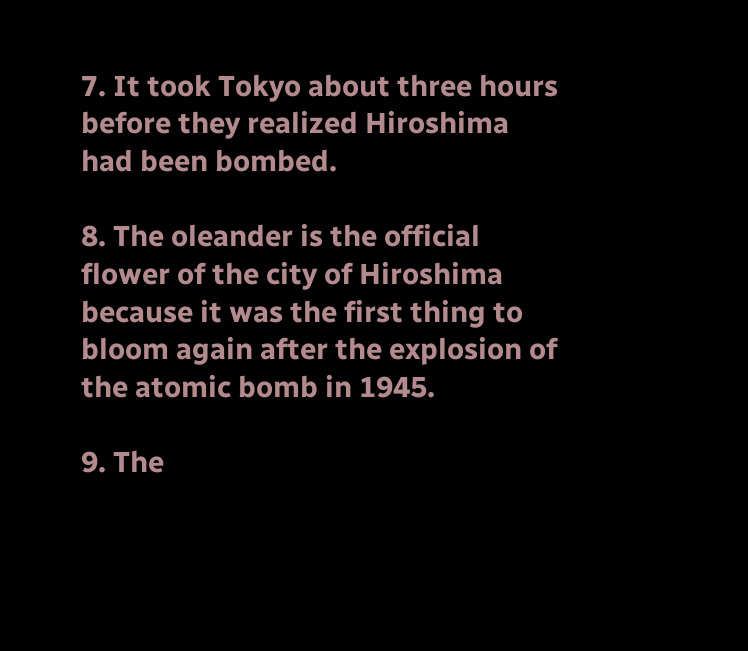7. It took Tokyo about three hours before they realized Hiroshima had been bombed.

8. The oleander is the official flower of the city of Hiroshima because it was the first thing to bloom again after the explosion of the atomic bomb in 1945.

9. The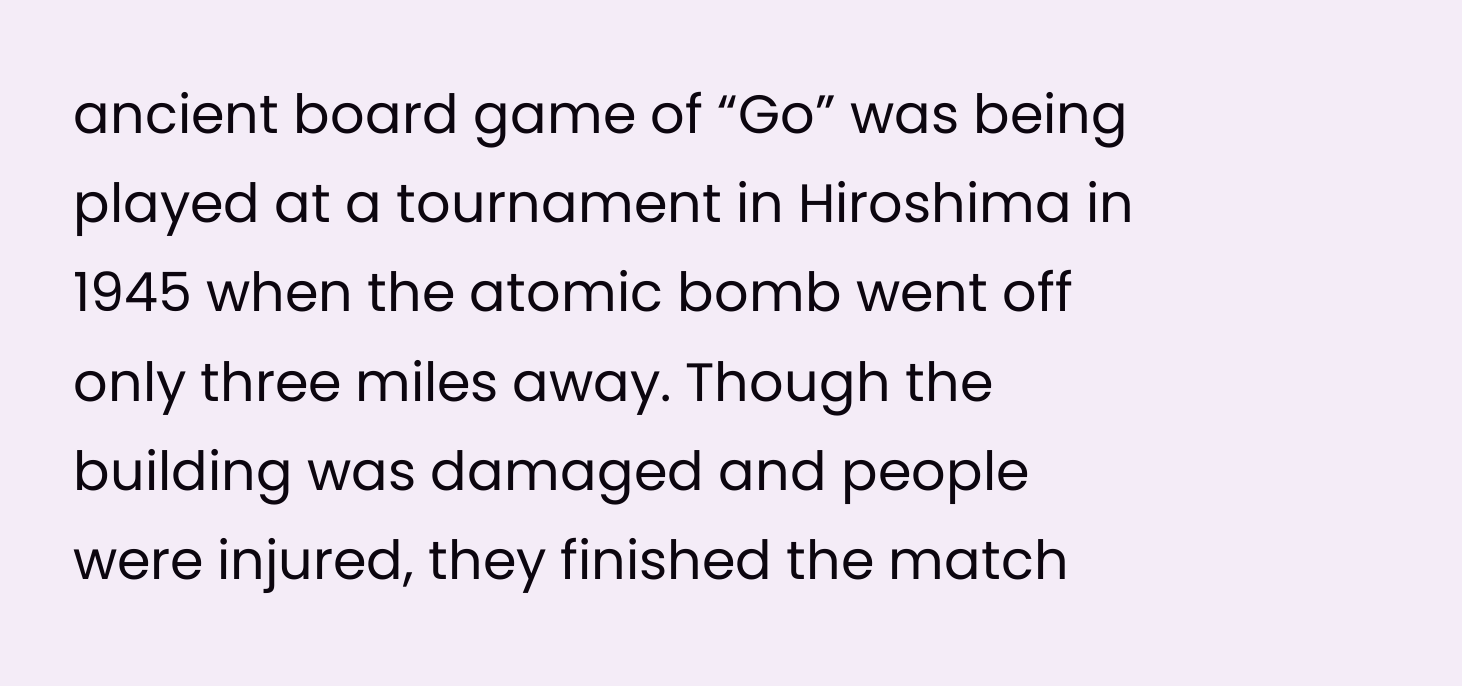ancient board game of “Go” was being played at a tournament in Hiroshima in 1945 when the atomic bomb went off only three miles away. Though the building was damaged and people were injured, they finished the match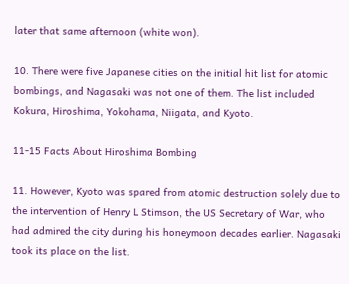later that same afternoon (white won).

10. There were five Japanese cities on the initial hit list for atomic bombings, and Nagasaki was not one of them. The list included Kokura, Hiroshima, Yokohama, Niigata, and Kyoto.

11-15 Facts About Hiroshima Bombing

11. However, Kyoto was spared from atomic destruction solely due to the intervention of Henry L Stimson, the US Secretary of War, who had admired the city during his honeymoon decades earlier. Nagasaki took its place on the list.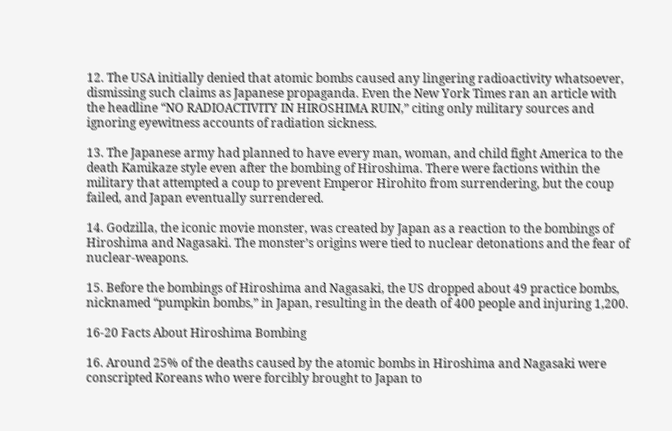12. The USA initially denied that atomic bombs caused any lingering radioactivity whatsoever, dismissing such claims as Japanese propaganda. Even the New York Times ran an article with the headline “NO RADIOACTIVITY IN HIROSHIMA RUIN,” citing only military sources and ignoring eyewitness accounts of radiation sickness.

13. The Japanese army had planned to have every man, woman, and child fight America to the death Kamikaze style even after the bombing of Hiroshima. There were factions within the military that attempted a coup to prevent Emperor Hirohito from surrendering, but the coup failed, and Japan eventually surrendered.

14. Godzilla, the iconic movie monster, was created by Japan as a reaction to the bombings of Hiroshima and Nagasaki. The monster’s origins were tied to nuclear detonations and the fear of nuclear-weapons.

15. Before the bombings of Hiroshima and Nagasaki, the US dropped about 49 practice bombs, nicknamed “pumpkin bombs,” in Japan, resulting in the death of 400 people and injuring 1,200.

16-20 Facts About Hiroshima Bombing

16. Around 25% of the deaths caused by the atomic bombs in Hiroshima and Nagasaki were conscripted Koreans who were forcibly brought to Japan to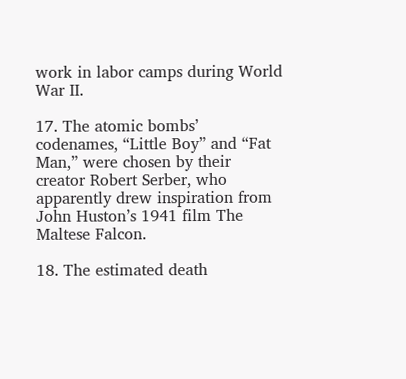work in labor camps during World War II.

17. The atomic bombs’ codenames, “Little Boy” and “Fat Man,” were chosen by their creator Robert Serber, who apparently drew inspiration from John Huston’s 1941 film The Maltese Falcon.

18. The estimated death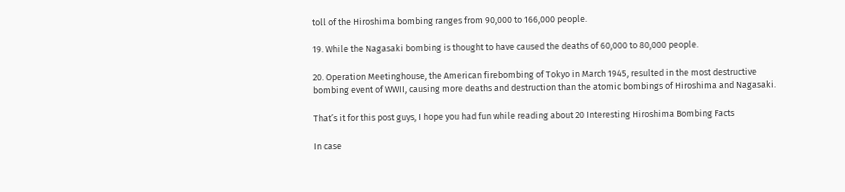toll of the Hiroshima bombing ranges from 90,000 to 166,000 people.

19. While the Nagasaki bombing is thought to have caused the deaths of 60,000 to 80,000 people.

20. Operation Meetinghouse, the American firebombing of Tokyo in March 1945, resulted in the most destructive bombing event of WWII, causing more deaths and destruction than the atomic bombings of Hiroshima and Nagasaki.

That’s it for this post guys, I hope you had fun while reading about 20 Interesting Hiroshima Bombing Facts

In case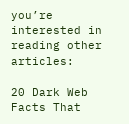you’re interested in reading other articles:

20 Dark Web Facts That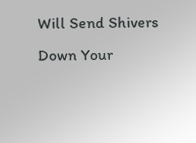Will Send Shivers Down Your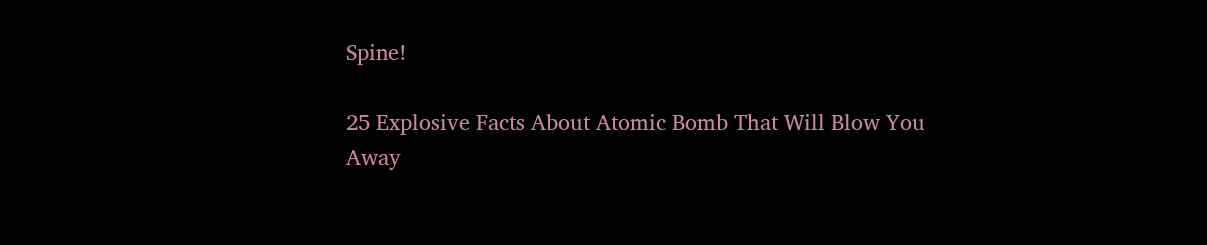Spine!

25 Explosive Facts About Atomic Bomb That Will Blow You Away